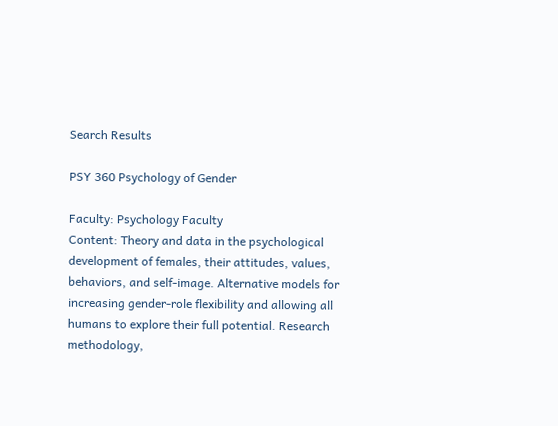Search Results

PSY 360 Psychology of Gender

Faculty: Psychology Faculty
Content: Theory and data in the psychological development of females, their attitudes, values, behaviors, and self-image. Alternative models for increasing gender-role flexibility and allowing all humans to explore their full potential. Research methodology,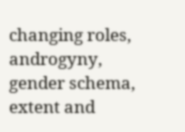changing roles, androgyny, gender schema, extent and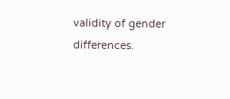validity of gender differences.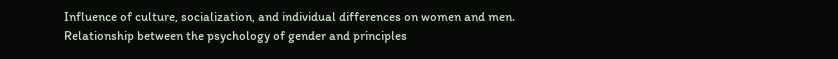Influence of culture, socialization, and individual differences on women and men. Relationship between the psychology of gender and principles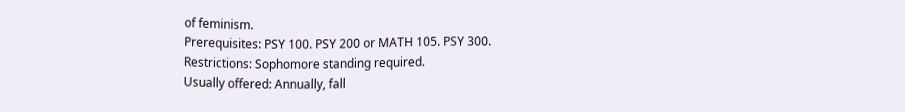of feminism.
Prerequisites: PSY 100. PSY 200 or MATH 105. PSY 300.
Restrictions: Sophomore standing required.
Usually offered: Annually, fall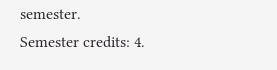semester.
Semester credits: 4.